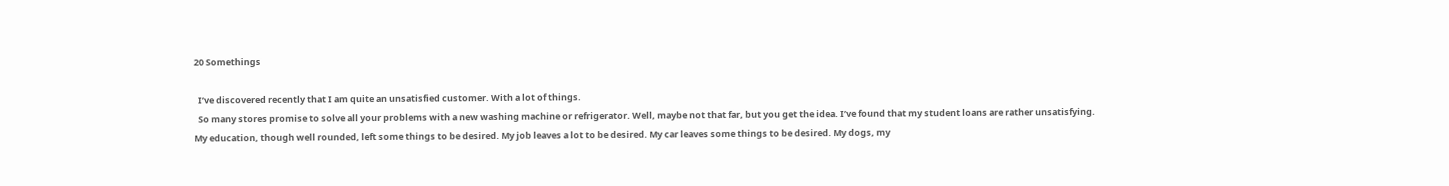20 Somethings

  I’ve discovered recently that I am quite an unsatisfied customer. With a lot of things.
  So many stores promise to solve all your problems with a new washing machine or refrigerator. Well, maybe not that far, but you get the idea. I’ve found that my student loans are rather unsatisfying. My education, though well rounded, left some things to be desired. My job leaves a lot to be desired. My car leaves some things to be desired. My dogs, my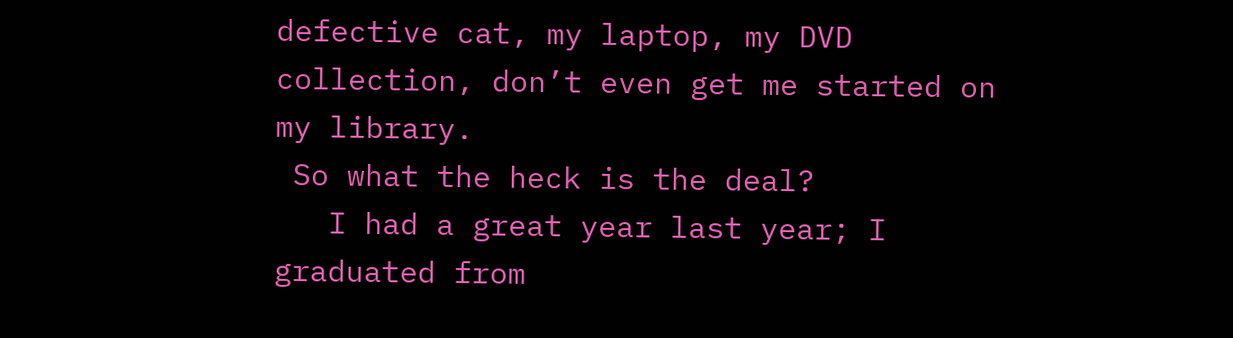defective cat, my laptop, my DVD collection, don’t even get me started on my library.
 So what the heck is the deal?
   I had a great year last year; I graduated from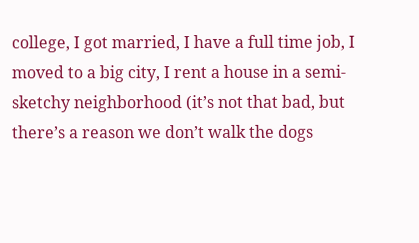college, I got married, I have a full time job, I moved to a big city, I rent a house in a semi-sketchy neighborhood (it’s not that bad, but there’s a reason we don’t walk the dogs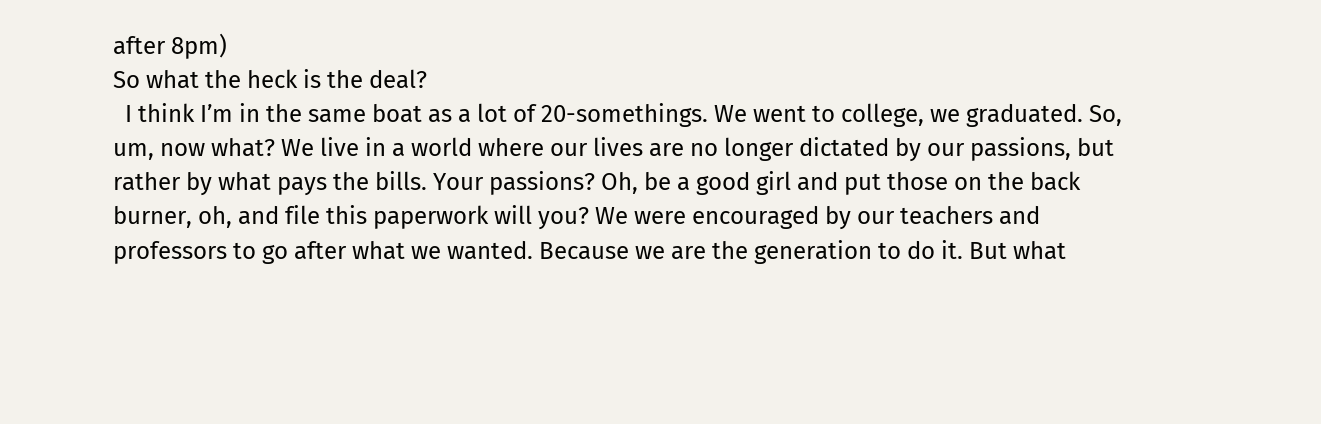after 8pm)
So what the heck is the deal?
  I think I’m in the same boat as a lot of 20-somethings. We went to college, we graduated. So, um, now what? We live in a world where our lives are no longer dictated by our passions, but rather by what pays the bills. Your passions? Oh, be a good girl and put those on the back burner, oh, and file this paperwork will you? We were encouraged by our teachers and professors to go after what we wanted. Because we are the generation to do it. But what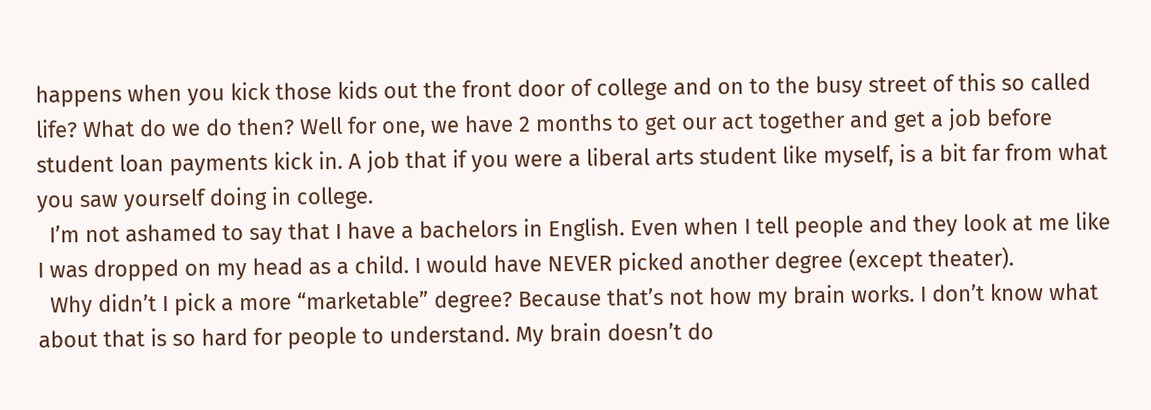happens when you kick those kids out the front door of college and on to the busy street of this so called life? What do we do then? Well for one, we have 2 months to get our act together and get a job before student loan payments kick in. A job that if you were a liberal arts student like myself, is a bit far from what you saw yourself doing in college.
  I’m not ashamed to say that I have a bachelors in English. Even when I tell people and they look at me like I was dropped on my head as a child. I would have NEVER picked another degree (except theater).
  Why didn’t I pick a more “marketable” degree? Because that’s not how my brain works. I don’t know what about that is so hard for people to understand. My brain doesn’t do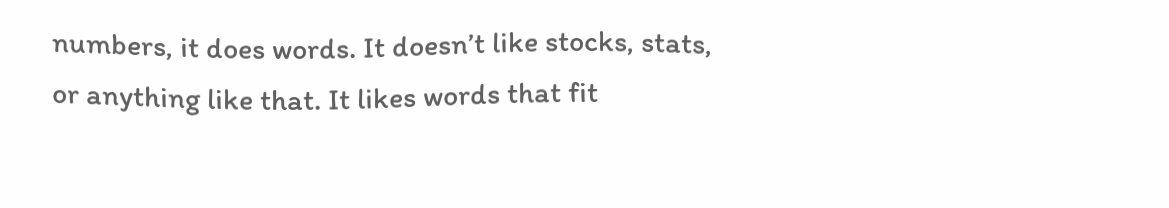numbers, it does words. It doesn’t like stocks, stats, or anything like that. It likes words that fit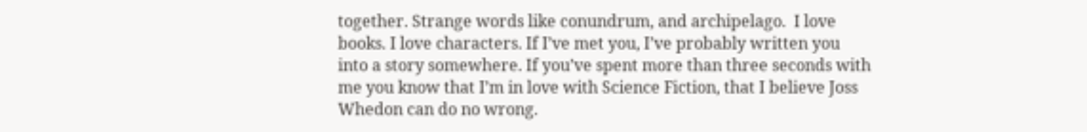together. Strange words like conundrum, and archipelago.  I love books. I love characters. If I’ve met you, I’ve probably written you into a story somewhere. If you’ve spent more than three seconds with me you know that I’m in love with Science Fiction, that I believe Joss Whedon can do no wrong.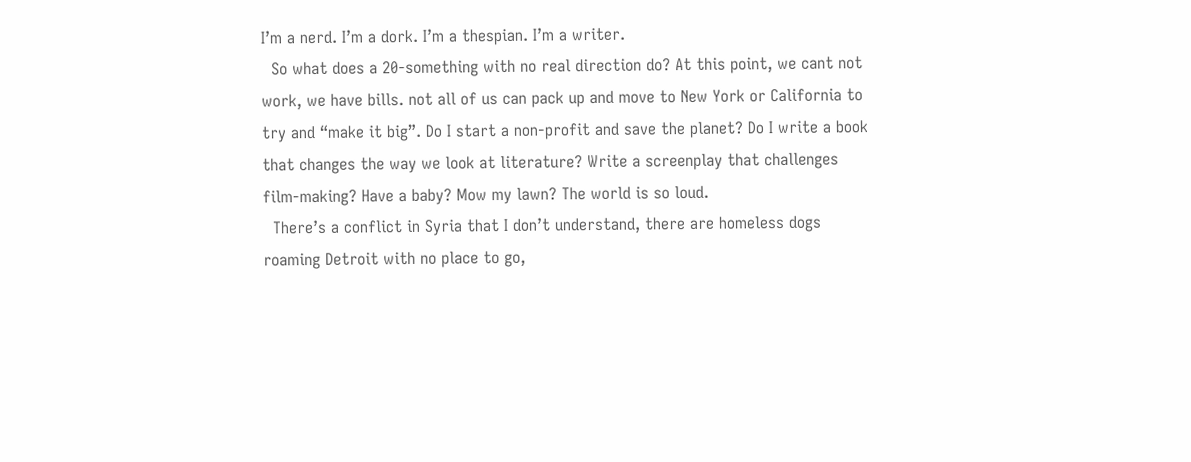I’m a nerd. I’m a dork. I’m a thespian. I’m a writer.
  So what does a 20-something with no real direction do? At this point, we cant not work, we have bills. not all of us can pack up and move to New York or California to try and “make it big”. Do I start a non-profit and save the planet? Do I write a book that changes the way we look at literature? Write a screenplay that challenges film-making? Have a baby? Mow my lawn? The world is so loud.
  There’s a conflict in Syria that I don’t understand, there are homeless dogs roaming Detroit with no place to go,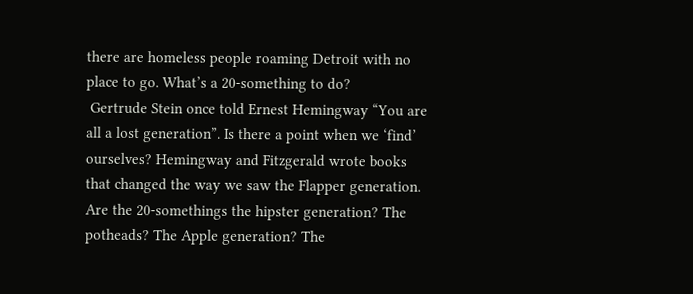there are homeless people roaming Detroit with no place to go. What’s a 20-something to do?
 Gertrude Stein once told Ernest Hemingway “You are all a lost generation”. Is there a point when we ‘find’ ourselves? Hemingway and Fitzgerald wrote books that changed the way we saw the Flapper generation. Are the 20-somethings the hipster generation? The potheads? The Apple generation? The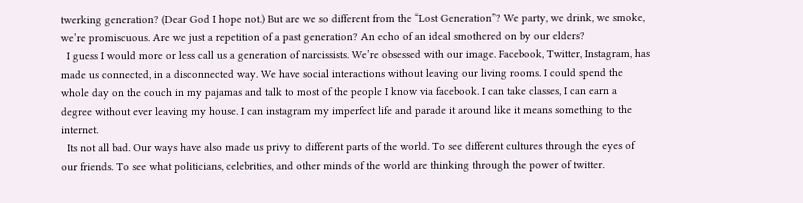twerking generation? (Dear God I hope not.) But are we so different from the “Lost Generation”? We party, we drink, we smoke, we’re promiscuous. Are we just a repetition of a past generation? An echo of an ideal smothered on by our elders?
  I guess I would more or less call us a generation of narcissists. We’re obsessed with our image. Facebook, Twitter, Instagram, has made us connected, in a disconnected way. We have social interactions without leaving our living rooms. I could spend the whole day on the couch in my pajamas and talk to most of the people I know via facebook. I can take classes, I can earn a degree without ever leaving my house. I can instagram my imperfect life and parade it around like it means something to the internet.
  Its not all bad. Our ways have also made us privy to different parts of the world. To see different cultures through the eyes of our friends. To see what politicians, celebrities, and other minds of the world are thinking through the power of twitter.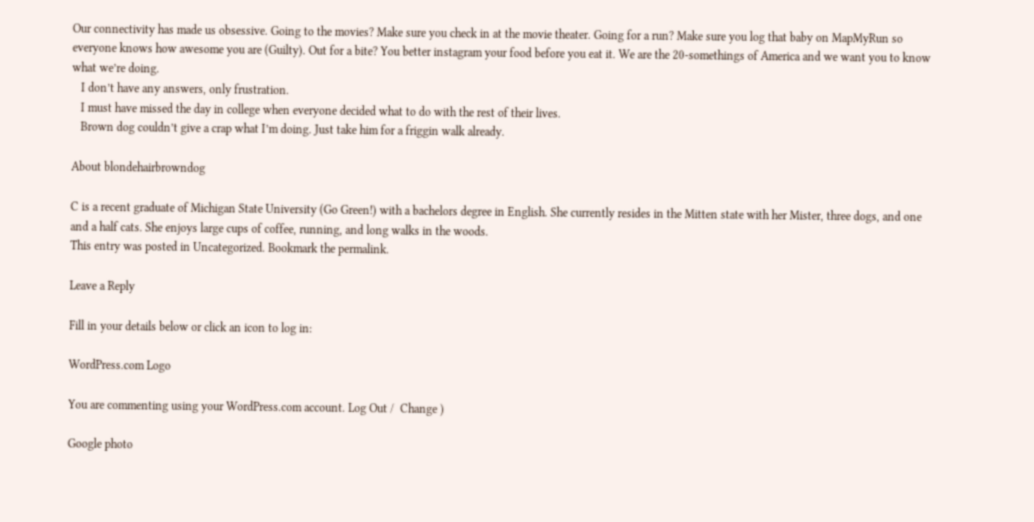Our connectivity has made us obsessive. Going to the movies? Make sure you check in at the movie theater. Going for a run? Make sure you log that baby on MapMyRun so everyone knows how awesome you are (Guilty). Out for a bite? You better instagram your food before you eat it. We are the 20-somethings of America and we want you to know what we’re doing.
   I don’t have any answers, only frustration.
   I must have missed the day in college when everyone decided what to do with the rest of their lives.
   Brown dog couldn’t give a crap what I’m doing. Just take him for a friggin walk already.

About blondehairbrowndog

C is a recent graduate of Michigan State University (Go Green!) with a bachelors degree in English. She currently resides in the Mitten state with her Mister, three dogs, and one and a half cats. She enjoys large cups of coffee, running, and long walks in the woods.
This entry was posted in Uncategorized. Bookmark the permalink.

Leave a Reply

Fill in your details below or click an icon to log in:

WordPress.com Logo

You are commenting using your WordPress.com account. Log Out /  Change )

Google photo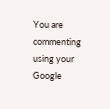You are commenting using your Google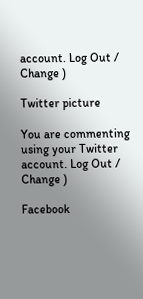account. Log Out /  Change )

Twitter picture

You are commenting using your Twitter account. Log Out /  Change )

Facebook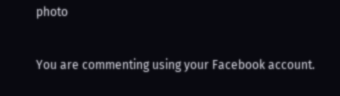photo

You are commenting using your Facebook account.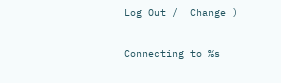Log Out /  Change )

Connecting to %s